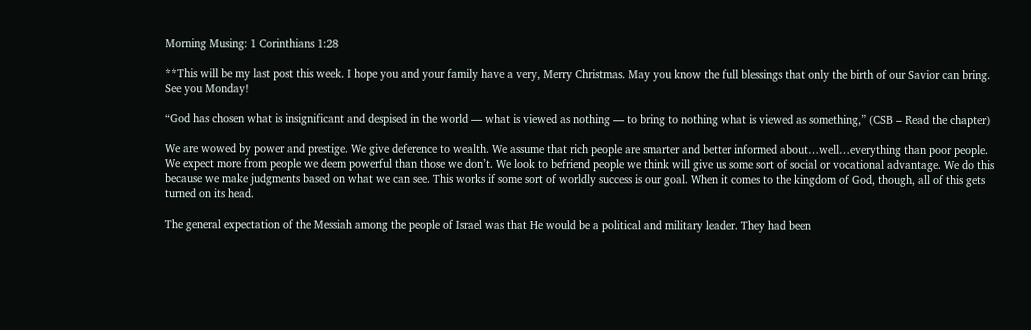Morning Musing: 1 Corinthians 1:28

**This will be my last post this week. I hope you and your family have a very, Merry Christmas. May you know the full blessings that only the birth of our Savior can bring. See you Monday!

“God has chosen what is insignificant and despised in the world — what is viewed as nothing — to bring to nothing what is viewed as something,” (CSB – Read the chapter)

We are wowed by power and prestige. We give deference to wealth. We assume that rich people are smarter and better informed about…well…everything than poor people. We expect more from people we deem powerful than those we don’t. We look to befriend people we think will give us some sort of social or vocational advantage. We do this because we make judgments based on what we can see. This works if some sort of worldly success is our goal. When it comes to the kingdom of God, though, all of this gets turned on its head.

The general expectation of the Messiah among the people of Israel was that He would be a political and military leader. They had been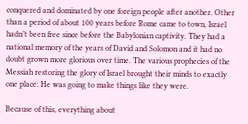conquered and dominated by one foreign people after another. Other than a period of about 100 years before Rome came to town, Israel hadn’t been free since before the Babylonian captivity. They had a national memory of the years of David and Solomon and it had no doubt grown more glorious over time. The various prophecies of the Messiah restoring the glory of Israel brought their minds to exactly one place: He was going to make things like they were.

Because of this, everything about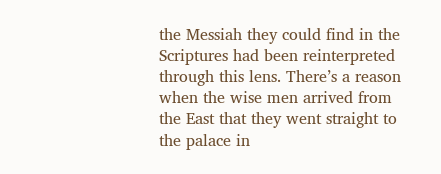the Messiah they could find in the Scriptures had been reinterpreted through this lens. There’s a reason when the wise men arrived from the East that they went straight to the palace in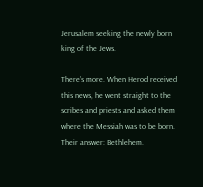Jerusalem seeking the newly born king of the Jews.

There’s more. When Herod received this news, he went straight to the scribes and priests and asked them where the Messiah was to be born. Their answer: Bethlehem.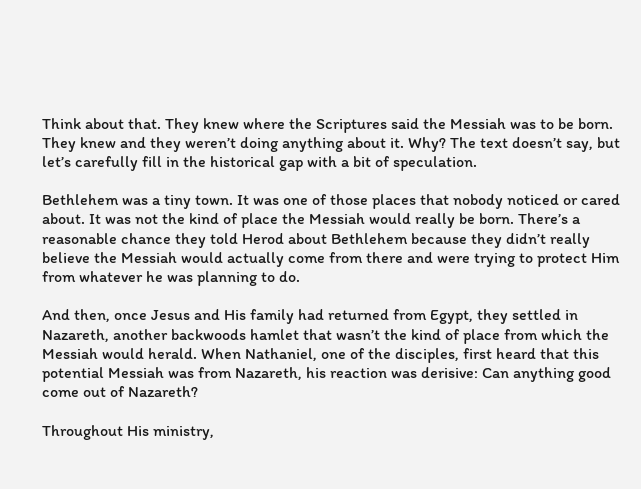Think about that. They knew where the Scriptures said the Messiah was to be born. They knew and they weren’t doing anything about it. Why? The text doesn’t say, but let’s carefully fill in the historical gap with a bit of speculation.

Bethlehem was a tiny town. It was one of those places that nobody noticed or cared about. It was not the kind of place the Messiah would really be born. There’s a reasonable chance they told Herod about Bethlehem because they didn’t really believe the Messiah would actually come from there and were trying to protect Him from whatever he was planning to do.

And then, once Jesus and His family had returned from Egypt, they settled in Nazareth, another backwoods hamlet that wasn’t the kind of place from which the Messiah would herald. When Nathaniel, one of the disciples, first heard that this potential Messiah was from Nazareth, his reaction was derisive: Can anything good come out of Nazareth?

Throughout His ministry,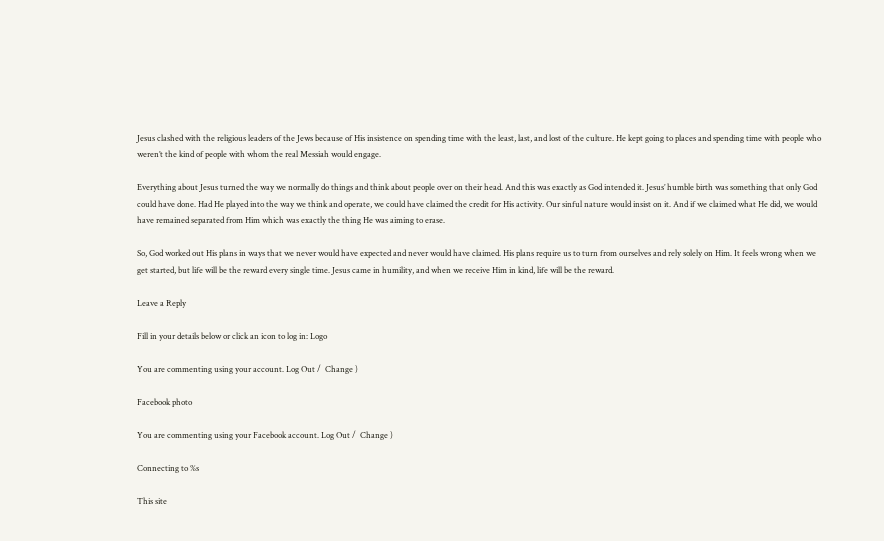Jesus clashed with the religious leaders of the Jews because of His insistence on spending time with the least, last, and lost of the culture. He kept going to places and spending time with people who weren’t the kind of people with whom the real Messiah would engage.

Everything about Jesus turned the way we normally do things and think about people over on their head. And this was exactly as God intended it. Jesus’ humble birth was something that only God could have done. Had He played into the way we think and operate, we could have claimed the credit for His activity. Our sinful nature would insist on it. And if we claimed what He did, we would have remained separated from Him which was exactly the thing He was aiming to erase.

So, God worked out His plans in ways that we never would have expected and never would have claimed. His plans require us to turn from ourselves and rely solely on Him. It feels wrong when we get started, but life will be the reward every single time. Jesus came in humility, and when we receive Him in kind, life will be the reward.

Leave a Reply

Fill in your details below or click an icon to log in: Logo

You are commenting using your account. Log Out /  Change )

Facebook photo

You are commenting using your Facebook account. Log Out /  Change )

Connecting to %s

This site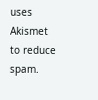uses Akismet to reduce spam.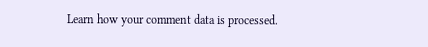Learn how your comment data is processed.